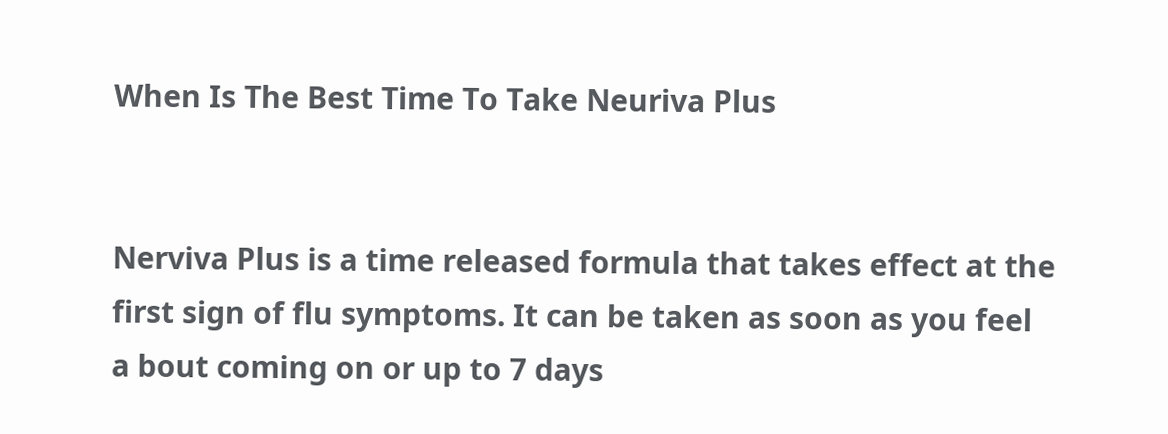When Is The Best Time To Take Neuriva Plus


Nerviva Plus is a time released formula that takes effect at the first sign of flu symptoms. It can be taken as soon as you feel a bout coming on or up to 7 days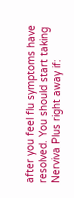after you feel flu symptoms have resolved. You should start taking Nerviva Plus right away if: